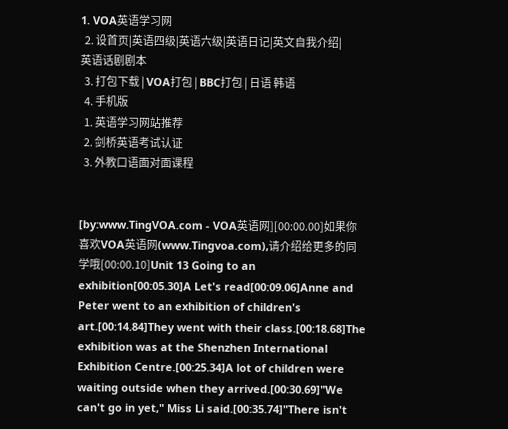1. VOA英语学习网
  2. 设首页|英语四级|英语六级|英语日记|英文自我介绍|英语话剧剧本
  3. 打包下载 | VOA打包 | BBC打包 | 日语 韩语
  4. 手机版
  1. 英语学习网站推荐
  2. 剑桥英语考试认证
  3. 外教口语面对面课程


[by:www.TingVOA.com - VOA英语网][00:00.00]如果你喜欢VOA英语网(www.Tingvoa.com),请介绍给更多的同学哦[00:00.10]Unit 13 Going to an exhibition[00:05.30]A Let's read[00:09.06]Anne and Peter went to an exhibition of children's art.[00:14.84]They went with their class.[00:18.68]The exhibition was at the Shenzhen International Exhibition Centre.[00:25.34]A lot of children were waiting outside when they arrived.[00:30.69]"We can't go in yet," Miss Li said.[00:35.74]"There isn't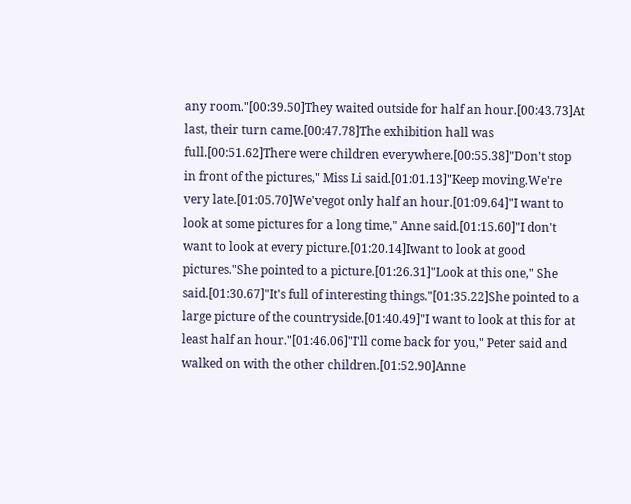any room."[00:39.50]They waited outside for half an hour.[00:43.73]At last, their turn came.[00:47.78]The exhibition hall was full.[00:51.62]There were children everywhere.[00:55.38]"Don't stop in front of the pictures," Miss Li said.[01:01.13]"Keep moving.We're very late.[01:05.70]We'vegot only half an hour.[01:09.64]"I want to look at some pictures for a long time," Anne said.[01:15.60]"I don't want to look at every picture.[01:20.14]Iwant to look at good pictures."She pointed to a picture.[01:26.31]"Look at this one," She said.[01:30.67]"It's full of interesting things."[01:35.22]She pointed to a large picture of the countryside.[01:40.49]"I want to look at this for at least half an hour."[01:46.06]"I'll come back for you," Peter said and walked on with the other children.[01:52.90]Anne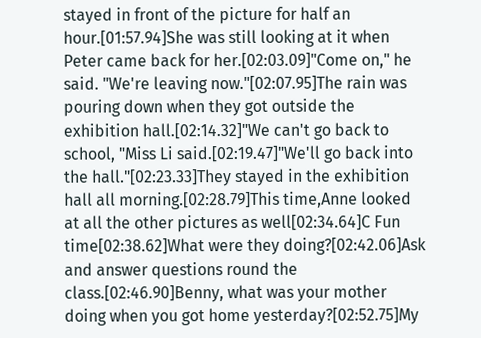stayed in front of the picture for half an hour.[01:57.94]She was still looking at it when Peter came back for her.[02:03.09]"Come on," he said. "We're leaving now."[02:07.95]The rain was pouring down when they got outside the exhibition hall.[02:14.32]"We can't go back to school, "Miss Li said.[02:19.47]"We'll go back into the hall."[02:23.33]They stayed in the exhibition hall all morning.[02:28.79]This time,Anne looked at all the other pictures as well[02:34.64]C Fun time[02:38.62]What were they doing?[02:42.06]Ask and answer questions round the class.[02:46.90]Benny, what was your mother doing when you got home yesterday?[02:52.75]My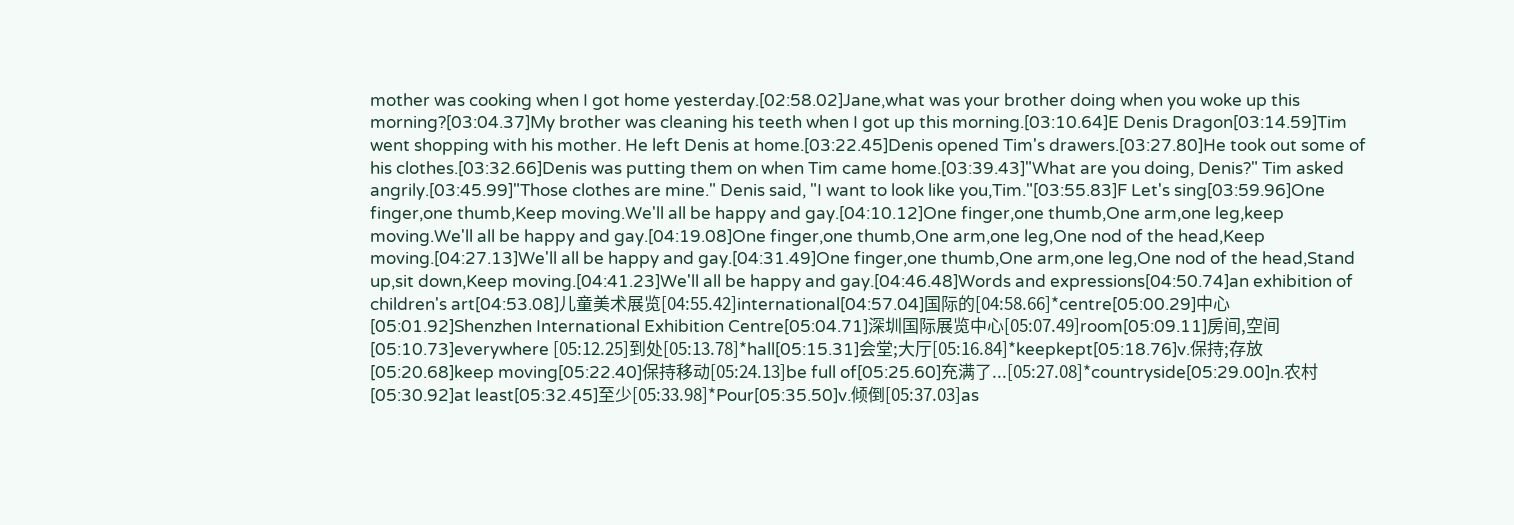mother was cooking when I got home yesterday.[02:58.02]Jane,what was your brother doing when you woke up this morning?[03:04.37]My brother was cleaning his teeth when I got up this morning.[03:10.64]E Denis Dragon[03:14.59]Tim went shopping with his mother. He left Denis at home.[03:22.45]Denis opened Tim's drawers.[03:27.80]He took out some of his clothes.[03:32.66]Denis was putting them on when Tim came home.[03:39.43]"What are you doing, Denis?" Tim asked angrily.[03:45.99]"Those clothes are mine." Denis said, "I want to look like you,Tim."[03:55.83]F Let's sing[03:59.96]One finger,one thumb,Keep moving.We'll all be happy and gay.[04:10.12]One finger,one thumb,One arm,one leg,keep moving.We'll all be happy and gay.[04:19.08]One finger,one thumb,One arm,one leg,One nod of the head,Keep moving.[04:27.13]We'll all be happy and gay.[04:31.49]One finger,one thumb,One arm,one leg,One nod of the head,Stand up,sit down,Keep moving.[04:41.23]We'll all be happy and gay.[04:46.48]Words and expressions[04:50.74]an exhibition of children's art[04:53.08]儿童美术展览[04:55.42]international[04:57.04]国际的[04:58.66]*centre[05:00.29]中心[05:01.92]Shenzhen International Exhibition Centre[05:04.71]深圳国际展览中心[05:07.49]room[05:09.11]房间,空间[05:10.73]everywhere [05:12.25]到处[05:13.78]*hall[05:15.31]会堂;大厅[05:16.84]*keepkept[05:18.76]v.保持;存放[05:20.68]keep moving[05:22.40]保持移动[05:24.13]be full of[05:25.60]充满了...[05:27.08]*countryside[05:29.00]n.农村[05:30.92]at least[05:32.45]至少[05:33.98]*Pour[05:35.50]v.倾倒[05:37.03]as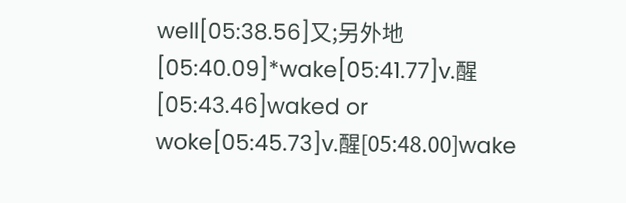well[05:38.56]又;另外地[05:40.09]*wake[05:41.77]v.醒[05:43.46]waked or woke[05:45.73]v.醒[05:48.00]wake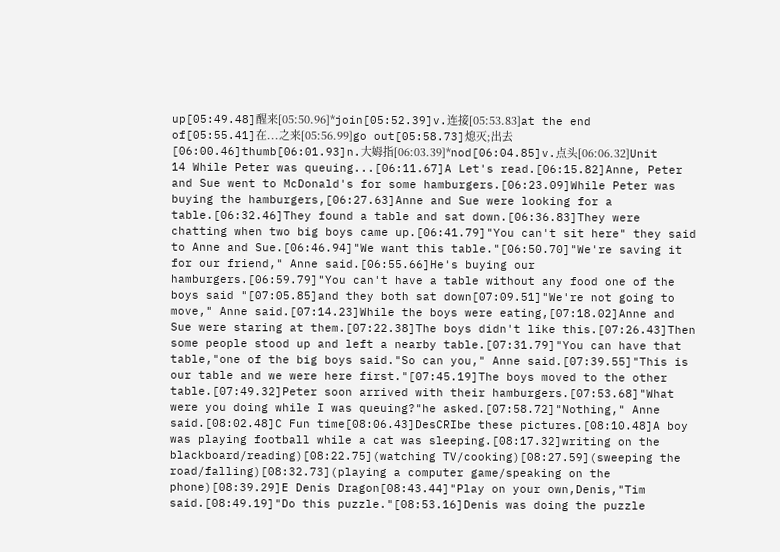up[05:49.48]醒来[05:50.96]*join[05:52.39]v.连接[05:53.83]at the end of[05:55.41]在...之来[05:56.99]go out[05:58.73]熄灭;出去[06:00.46]thumb[06:01.93]n.大姆指[06:03.39]*nod[06:04.85]v.点头[06:06.32]Unit 14 While Peter was queuing...[06:11.67]A Let's read.[06:15.82]Anne, Peter and Sue went to McDonald's for some hamburgers.[06:23.09]While Peter was buying the hamburgers,[06:27.63]Anne and Sue were looking for a table.[06:32.46]They found a table and sat down.[06:36.83]They were chatting when two big boys came up.[06:41.79]"You can't sit here" they said to Anne and Sue.[06:46.94]"We want this table."[06:50.70]"We're saving it for our friend," Anne said.[06:55.66]He's buying our hamburgers.[06:59.79]"You can't have a table without any food one of the boys said "[07:05.85]and they both sat down[07:09.51]"We're not going to move," Anne said.[07:14.23]While the boys were eating,[07:18.02]Anne and Sue were staring at them.[07:22.38]The boys didn't like this.[07:26.43]Then some people stood up and left a nearby table.[07:31.79]"You can have that table,"one of the big boys said."So can you," Anne said.[07:39.55]"This is our table and we were here first."[07:45.19]The boys moved to the other table.[07:49.32]Peter soon arrived with their hamburgers.[07:53.68]"What were you doing while I was queuing?"he asked.[07:58.72]"Nothing," Anne said.[08:02.48]C Fun time[08:06.43]DesCRIbe these pictures.[08:10.48]A boy was playing football while a cat was sleeping.[08:17.32]writing on the blackboard/reading)[08:22.75](watching TV/cooking)[08:27.59](sweeping the road/falling)[08:32.73](playing a computer game/speaking on the phone)[08:39.29]E Denis Dragon[08:43.44]"Play on your own,Denis,"Tim said.[08:49.19]"Do this puzzle."[08:53.16]Denis was doing the puzzle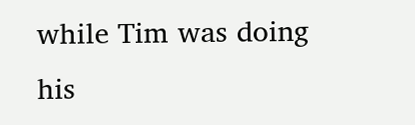while Tim was doing his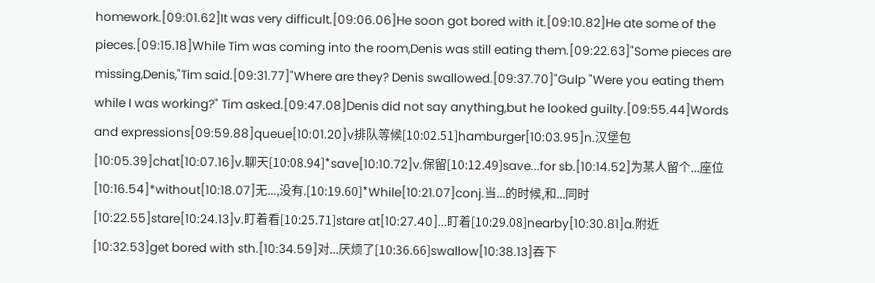homework.[09:01.62]It was very difficult.[09:06.06]He soon got bored with it.[09:10.82]He ate some of the pieces.[09:15.18]While Tim was coming into the room,Denis was still eating them.[09:22.63]"Some pieces are missing,Denis,"Tim said.[09:31.77]"Where are they? Denis swallowed.[09:37.70]"Gulp "Were you eating them while I was working?" Tim asked.[09:47.08]Denis did not say anything,but he looked guilty.[09:55.44]Words and expressions[09:59.88]queue[10:01.20]v排队等候[10:02.51]hamburger[10:03.95]n.汉堡包[10:05.39]chat[10:07.16]v.聊天[10:08.94]*save[10:10.72]v.保留[10:12.49]save...for sb.[10:14.52]为某人留个...座位[10:16.54]*without[10:18.07]无...,没有.[10:19.60]*While[10:21.07]conj.当...的时候,和...同时[10:22.55]stare[10:24.13]v.盯着看[10:25.71]stare at[10:27.40]...盯着[10:29.08]nearby[10:30.81]a.附近[10:32.53]get bored with sth.[10:34.59]对...厌烦了[10:36.66]swallow[10:38.13]吞下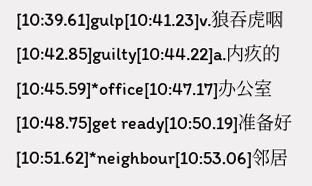[10:39.61]gulp[10:41.23]v.狼吞虎咽[10:42.85]guilty[10:44.22]a.内疚的[10:45.59]*office[10:47.17]办公室[10:48.75]get ready[10:50.19]准备好[10:51.62]*neighbour[10:53.06]邻居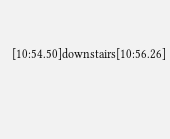[10:54.50]downstairs[10:56.26]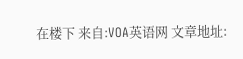在楼下 来自:VOA英语网 文章地址: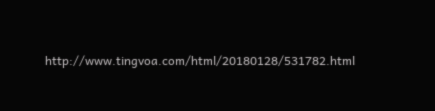http://www.tingvoa.com/html/20180128/531782.html